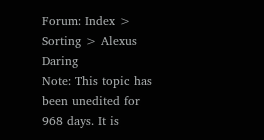Forum: Index > Sorting > Alexus Daring
Note: This topic has been unedited for 968 days. It is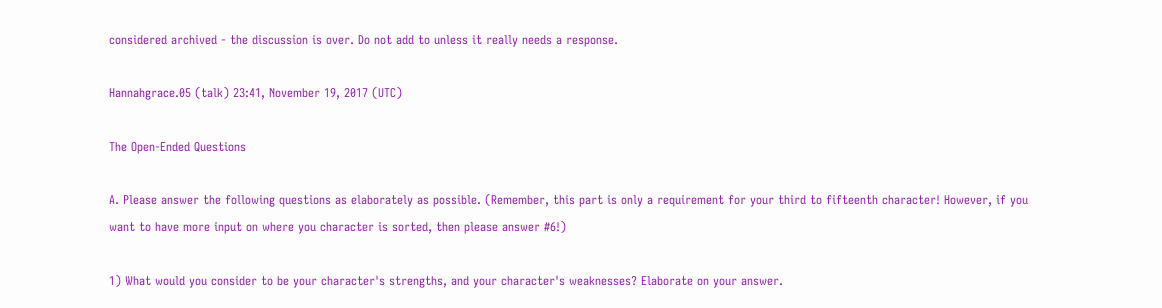considered archived - the discussion is over. Do not add to unless it really needs a response.

Hannahgrace.05 (talk) 23:41, November 19, 2017 (UTC)

The Open-Ended Questions

A. Please answer the following questions as elaborately as possible. (Remember, this part is only a requirement for your third to fifteenth character! However, if you want to have more input on where you character is sorted, then please answer #6!)

1) What would you consider to be your character's strengths, and your character's weaknesses? Elaborate on your answer.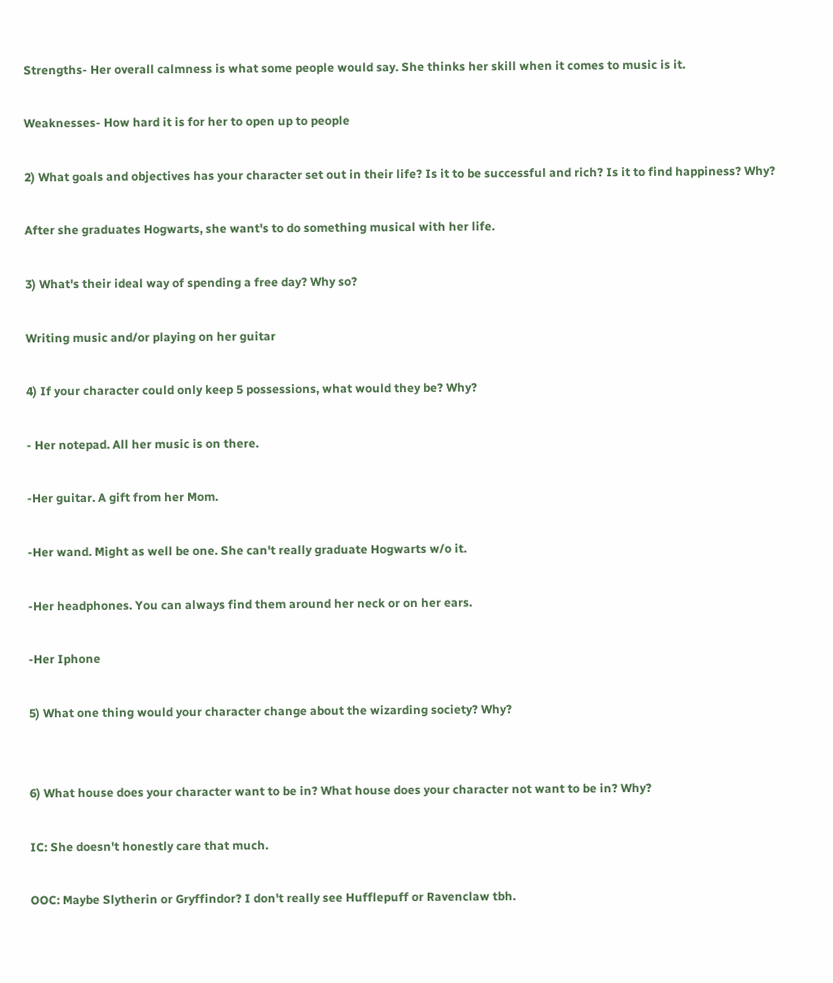Strengths- Her overall calmness is what some people would say. She thinks her skill when it comes to music is it.

Weaknesses- How hard it is for her to open up to people

2) What goals and objectives has your character set out in their life? Is it to be successful and rich? Is it to find happiness? Why?

After she graduates Hogwarts, she want's to do something musical with her life.

3) What's their ideal way of spending a free day? Why so?

Writing music and/or playing on her guitar

4) If your character could only keep 5 possessions, what would they be? Why?

- Her notepad. All her music is on there.

-Her guitar. A gift from her Mom.

-Her wand. Might as well be one. She can't really graduate Hogwarts w/o it.

-Her headphones. You can always find them around her neck or on her ears.

-Her Iphone

5) What one thing would your character change about the wizarding society? Why?


6) What house does your character want to be in? What house does your character not want to be in? Why?

IC: She doesn't honestly care that much.

OOC: Maybe Slytherin or Gryffindor? I don't really see Hufflepuff or Ravenclaw tbh.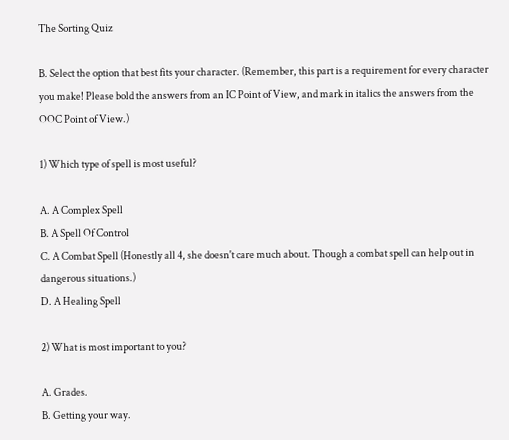The Sorting Quiz

B. Select the option that best fits your character. (Remember, this part is a requirement for every character you make! Please bold the answers from an IC Point of View, and mark in italics the answers from the OOC Point of View.)

1) Which type of spell is most useful?

A. A Complex Spell
B. A Spell Of Control
C. A Combat Spell (Honestly all 4, she doesn't care much about. Though a combat spell can help out in dangerous situations.)
D. A Healing Spell

2) What is most important to you?

A. Grades.
B. Getting your way.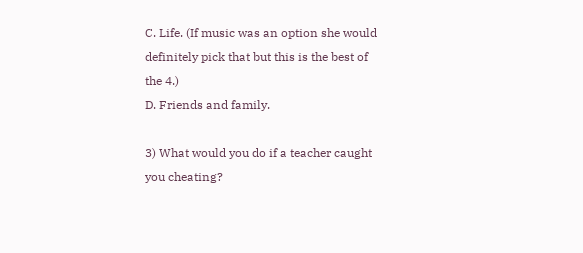C. Life. (If music was an option she would definitely pick that but this is the best of the 4.)
D. Friends and family.

3) What would you do if a teacher caught you cheating?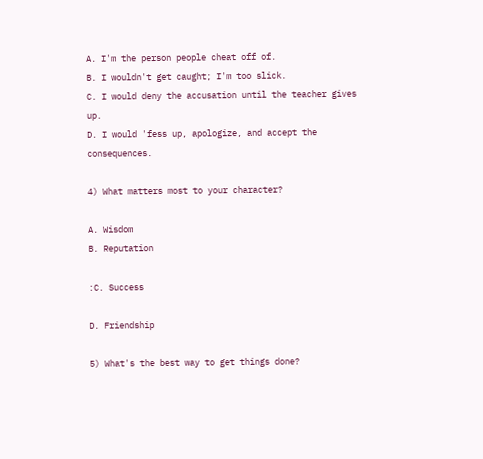A. I'm the person people cheat off of.
B. I wouldn't get caught; I'm too slick.
C. I would deny the accusation until the teacher gives up.
D. I would 'fess up, apologize, and accept the consequences.

4) What matters most to your character?

A. Wisdom
B. Reputation

:C. Success

D. Friendship

5) What's the best way to get things done?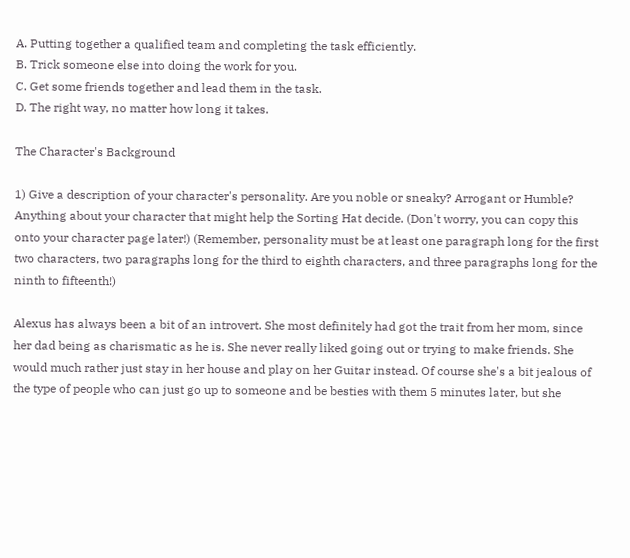A. Putting together a qualified team and completing the task efficiently.
B. Trick someone else into doing the work for you.
C. Get some friends together and lead them in the task.
D. The right way, no matter how long it takes.

The Character's Background

1) Give a description of your character's personality. Are you noble or sneaky? Arrogant or Humble? Anything about your character that might help the Sorting Hat decide. (Don't worry, you can copy this onto your character page later!) (Remember, personality must be at least one paragraph long for the first two characters, two paragraphs long for the third to eighth characters, and three paragraphs long for the ninth to fifteenth!)

Alexus has always been a bit of an introvert. She most definitely had got the trait from her mom, since her dad being as charismatic as he is. She never really liked going out or trying to make friends. She would much rather just stay in her house and play on her Guitar instead. Of course she's a bit jealous of the type of people who can just go up to someone and be besties with them 5 minutes later, but she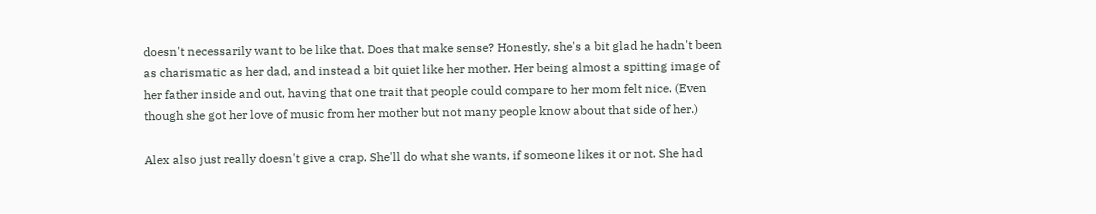doesn't necessarily want to be like that. Does that make sense? Honestly, she's a bit glad he hadn't been as charismatic as her dad, and instead a bit quiet like her mother. Her being almost a spitting image of her father inside and out, having that one trait that people could compare to her mom felt nice. (Even though she got her love of music from her mother but not many people know about that side of her.)

Alex also just really doesn't give a crap. She'll do what she wants, if someone likes it or not. She had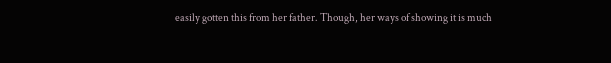easily gotten this from her father. Though, her ways of showing it is much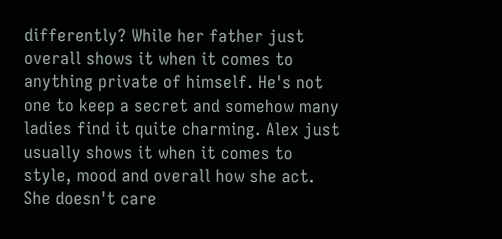differently? While her father just overall shows it when it comes to anything private of himself. He's not one to keep a secret and somehow many ladies find it quite charming. Alex just usually shows it when it comes to style, mood and overall how she act. She doesn't care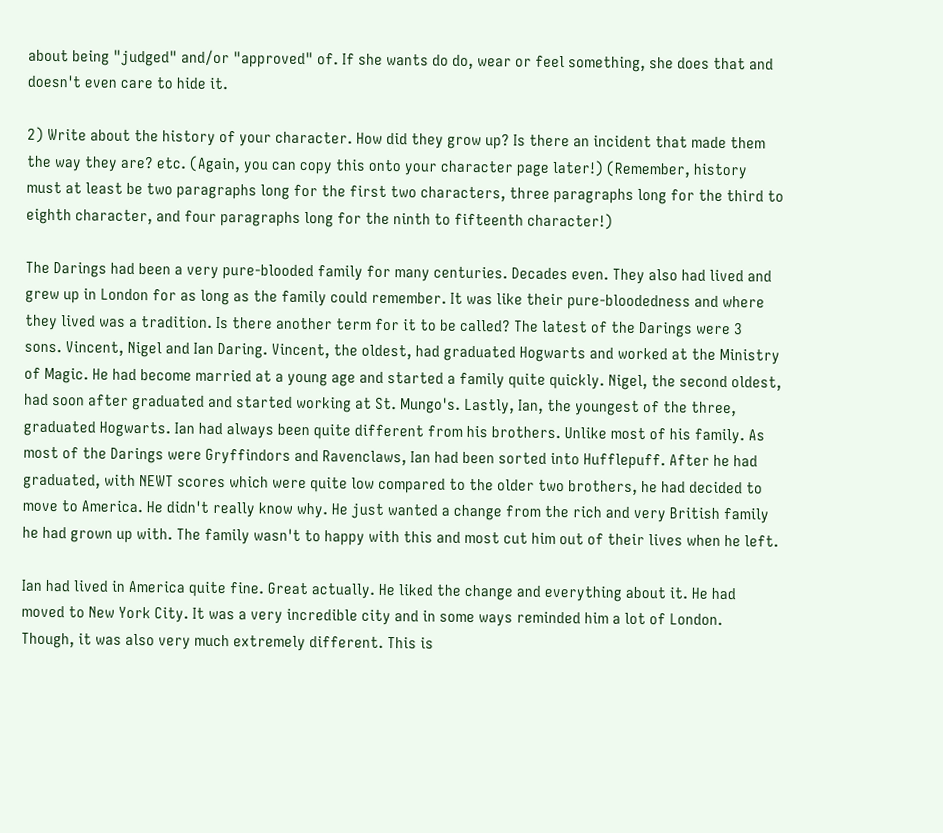about being "judged" and/or "approved" of. If she wants do do, wear or feel something, she does that and doesn't even care to hide it.

2) Write about the history of your character. How did they grow up? Is there an incident that made them the way they are? etc. (Again, you can copy this onto your character page later!) (Remember, history must at least be two paragraphs long for the first two characters, three paragraphs long for the third to eighth character, and four paragraphs long for the ninth to fifteenth character!)

The Darings had been a very pure-blooded family for many centuries. Decades even. They also had lived and grew up in London for as long as the family could remember. It was like their pure-bloodedness and where they lived was a tradition. Is there another term for it to be called? The latest of the Darings were 3 sons. Vincent, Nigel and Ian Daring. Vincent, the oldest, had graduated Hogwarts and worked at the Ministry of Magic. He had become married at a young age and started a family quite quickly. Nigel, the second oldest, had soon after graduated and started working at St. Mungo's. Lastly, Ian, the youngest of the three, graduated Hogwarts. Ian had always been quite different from his brothers. Unlike most of his family. As most of the Darings were Gryffindors and Ravenclaws, Ian had been sorted into Hufflepuff. After he had graduated, with NEWT scores which were quite low compared to the older two brothers, he had decided to move to America. He didn't really know why. He just wanted a change from the rich and very British family he had grown up with. The family wasn't to happy with this and most cut him out of their lives when he left.

Ian had lived in America quite fine. Great actually. He liked the change and everything about it. He had moved to New York City. It was a very incredible city and in some ways reminded him a lot of London. Though, it was also very much extremely different. This is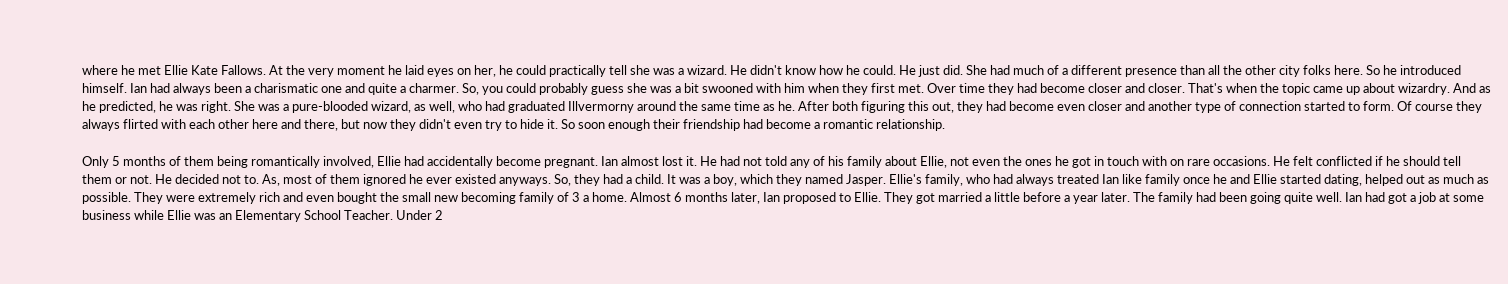where he met Ellie Kate Fallows. At the very moment he laid eyes on her, he could practically tell she was a wizard. He didn't know how he could. He just did. She had much of a different presence than all the other city folks here. So he introduced himself. Ian had always been a charismatic one and quite a charmer. So, you could probably guess she was a bit swooned with him when they first met. Over time they had become closer and closer. That's when the topic came up about wizardry. And as he predicted, he was right. She was a pure-blooded wizard, as well, who had graduated Illvermorny around the same time as he. After both figuring this out, they had become even closer and another type of connection started to form. Of course they always flirted with each other here and there, but now they didn't even try to hide it. So soon enough their friendship had become a romantic relationship.

Only 5 months of them being romantically involved, Ellie had accidentally become pregnant. Ian almost lost it. He had not told any of his family about Ellie, not even the ones he got in touch with on rare occasions. He felt conflicted if he should tell them or not. He decided not to. As, most of them ignored he ever existed anyways. So, they had a child. It was a boy, which they named Jasper. Ellie's family, who had always treated Ian like family once he and Ellie started dating, helped out as much as possible. They were extremely rich and even bought the small new becoming family of 3 a home. Almost 6 months later, Ian proposed to Ellie. They got married a little before a year later. The family had been going quite well. Ian had got a job at some business while Ellie was an Elementary School Teacher. Under 2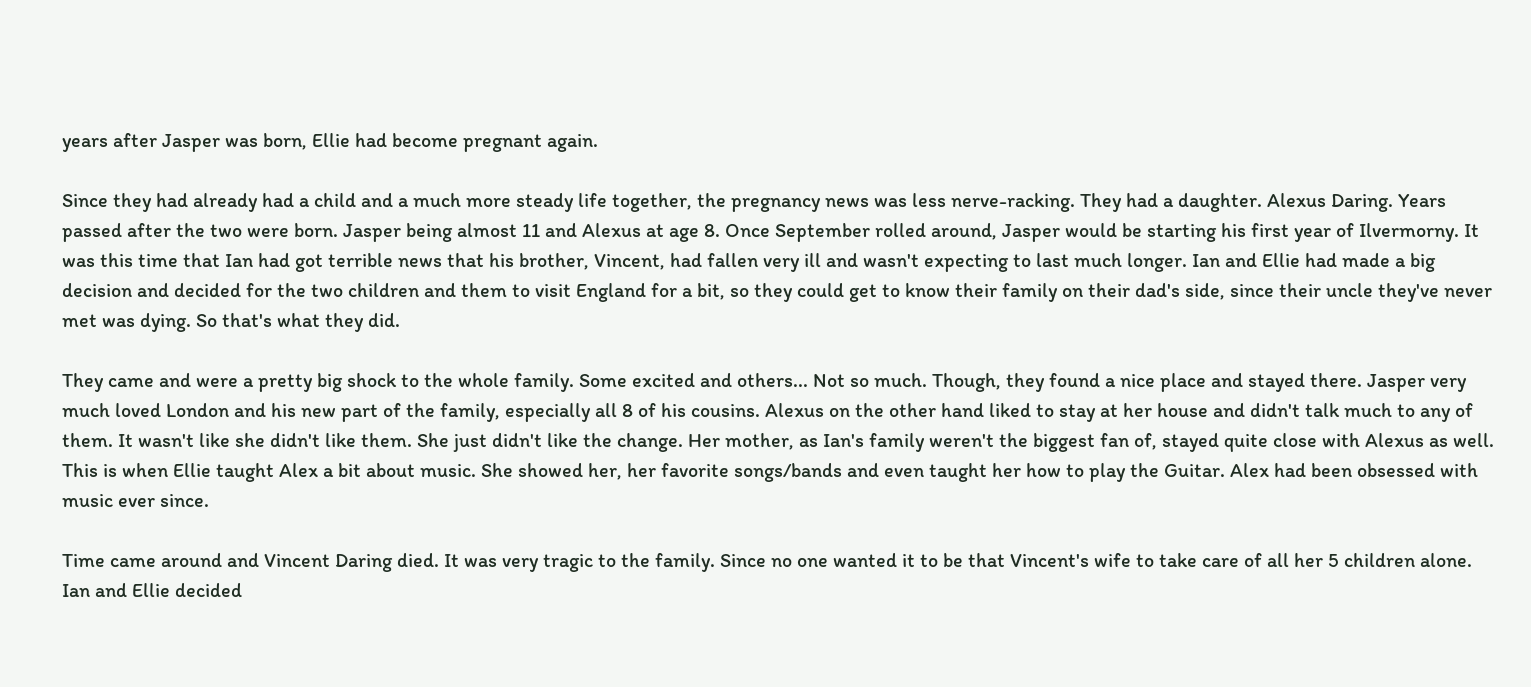years after Jasper was born, Ellie had become pregnant again.

Since they had already had a child and a much more steady life together, the pregnancy news was less nerve-racking. They had a daughter. Alexus Daring. Years passed after the two were born. Jasper being almost 11 and Alexus at age 8. Once September rolled around, Jasper would be starting his first year of Ilvermorny. It was this time that Ian had got terrible news that his brother, Vincent, had fallen very ill and wasn't expecting to last much longer. Ian and Ellie had made a big decision and decided for the two children and them to visit England for a bit, so they could get to know their family on their dad's side, since their uncle they've never met was dying. So that's what they did.

They came and were a pretty big shock to the whole family. Some excited and others... Not so much. Though, they found a nice place and stayed there. Jasper very much loved London and his new part of the family, especially all 8 of his cousins. Alexus on the other hand liked to stay at her house and didn't talk much to any of them. It wasn't like she didn't like them. She just didn't like the change. Her mother, as Ian's family weren't the biggest fan of, stayed quite close with Alexus as well. This is when Ellie taught Alex a bit about music. She showed her, her favorite songs/bands and even taught her how to play the Guitar. Alex had been obsessed with music ever since.

Time came around and Vincent Daring died. It was very tragic to the family. Since no one wanted it to be that Vincent's wife to take care of all her 5 children alone. Ian and Ellie decided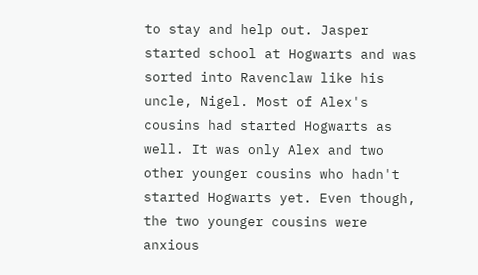to stay and help out. Jasper started school at Hogwarts and was sorted into Ravenclaw like his uncle, Nigel. Most of Alex's cousins had started Hogwarts as well. It was only Alex and two other younger cousins who hadn't started Hogwarts yet. Even though, the two younger cousins were anxious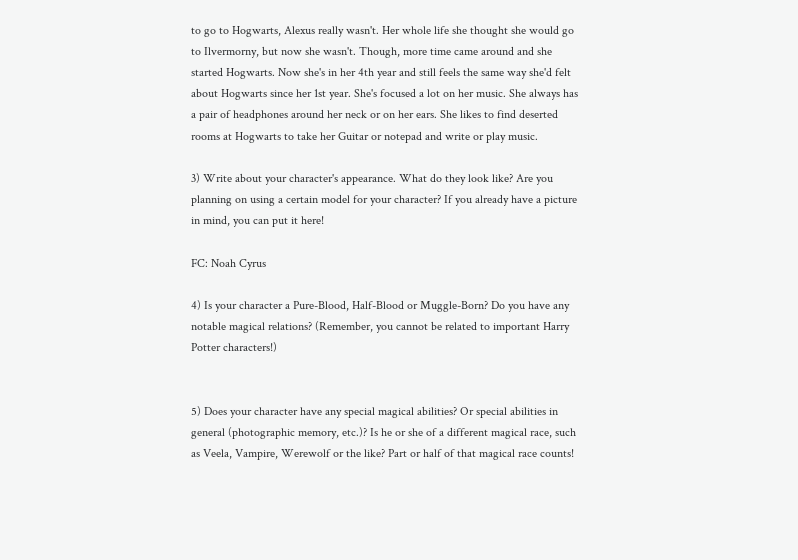to go to Hogwarts, Alexus really wasn't. Her whole life she thought she would go to Ilvermorny, but now she wasn't. Though, more time came around and she started Hogwarts. Now she's in her 4th year and still feels the same way she'd felt about Hogwarts since her 1st year. She's focused a lot on her music. She always has a pair of headphones around her neck or on her ears. She likes to find deserted rooms at Hogwarts to take her Guitar or notepad and write or play music.

3) Write about your character's appearance. What do they look like? Are you planning on using a certain model for your character? If you already have a picture in mind, you can put it here!

FC: Noah Cyrus

4) Is your character a Pure-Blood, Half-Blood or Muggle-Born? Do you have any notable magical relations? (Remember, you cannot be related to important Harry Potter characters!)


5) Does your character have any special magical abilities? Or special abilities in general (photographic memory, etc.)? Is he or she of a different magical race, such as Veela, Vampire, Werewolf or the like? Part or half of that magical race counts!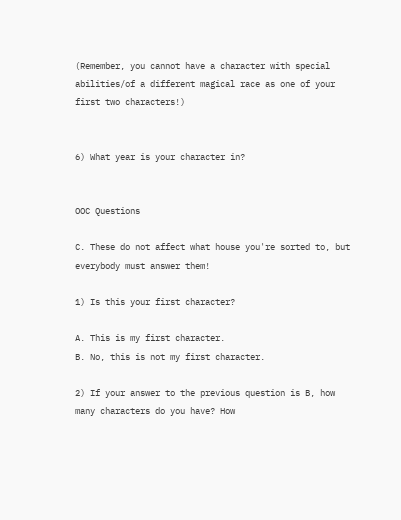(Remember, you cannot have a character with special abilities/of a different magical race as one of your first two characters!)


6) What year is your character in?


OOC Questions

C. These do not affect what house you're sorted to, but everybody must answer them!

1) Is this your first character?

A. This is my first character.
B. No, this is not my first character.

2) If your answer to the previous question is B, how many characters do you have? How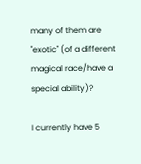many of them are "exotic" (of a different magical race/have a special ability)?

I currently have 5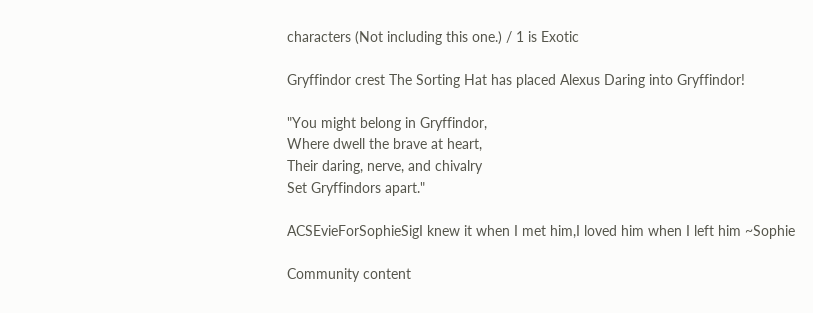characters (Not including this one.) / 1 is Exotic

Gryffindor crest The Sorting Hat has placed Alexus Daring into Gryffindor!

"You might belong in Gryffindor,
Where dwell the brave at heart,
Their daring, nerve, and chivalry
Set Gryffindors apart."

ACSEvieForSophieSigI knew it when I met him,I loved him when I left him ~Sophie

Community content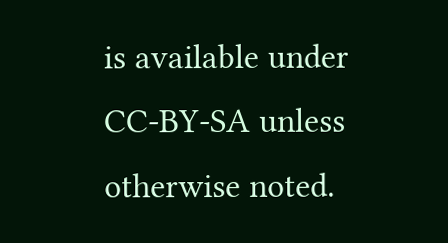is available under CC-BY-SA unless otherwise noted.